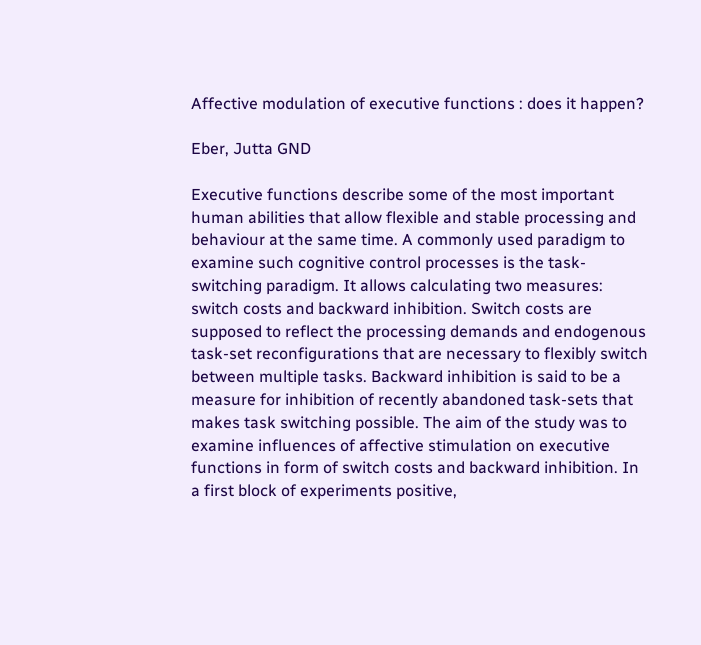Affective modulation of executive functions : does it happen?

Eber, Jutta GND

Executive functions describe some of the most important human abilities that allow flexible and stable processing and behaviour at the same time. A commonly used paradigm to examine such cognitive control processes is the task-switching paradigm. It allows calculating two measures: switch costs and backward inhibition. Switch costs are supposed to reflect the processing demands and endogenous task-set reconfigurations that are necessary to flexibly switch between multiple tasks. Backward inhibition is said to be a measure for inhibition of recently abandoned task-sets that makes task switching possible. The aim of the study was to examine influences of affective stimulation on executive functions in form of switch costs and backward inhibition. In a first block of experiments positive,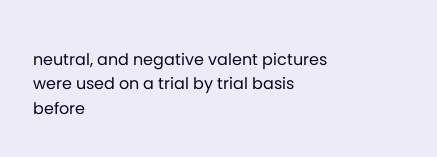neutral, and negative valent pictures were used on a trial by trial basis before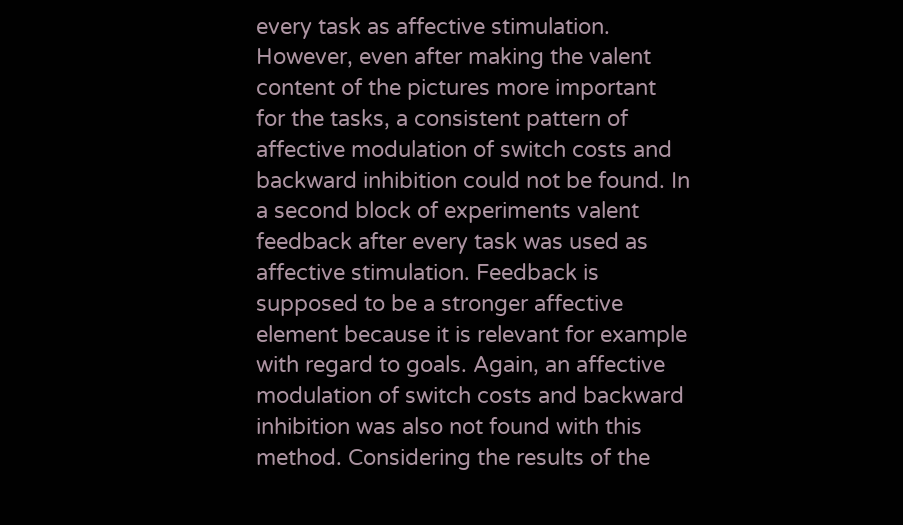every task as affective stimulation. However, even after making the valent content of the pictures more important for the tasks, a consistent pattern of affective modulation of switch costs and backward inhibition could not be found. In a second block of experiments valent feedback after every task was used as affective stimulation. Feedback is supposed to be a stronger affective element because it is relevant for example with regard to goals. Again, an affective modulation of switch costs and backward inhibition was also not found with this method. Considering the results of the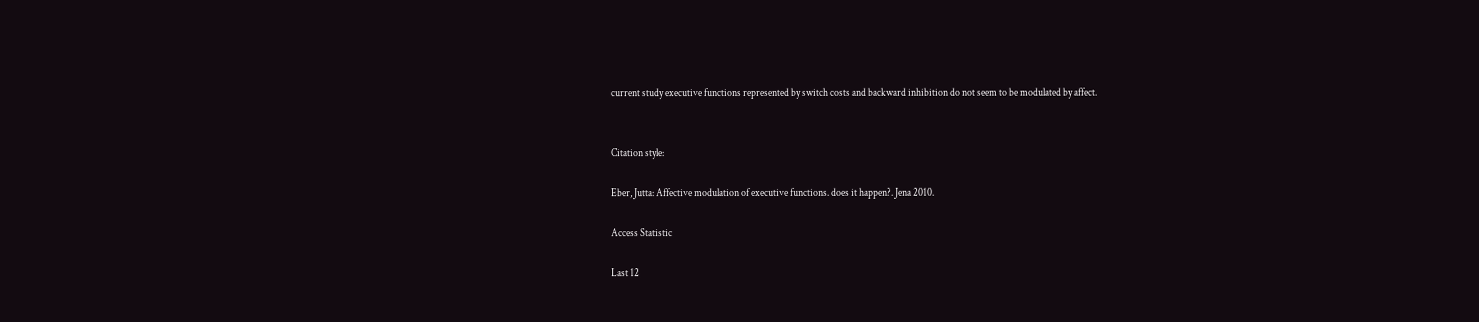current study executive functions represented by switch costs and backward inhibition do not seem to be modulated by affect.


Citation style:

Eber, Jutta: Affective modulation of executive functions. does it happen?. Jena 2010.

Access Statistic

Last 12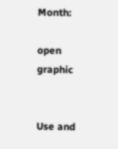Month:

open graphic


Use and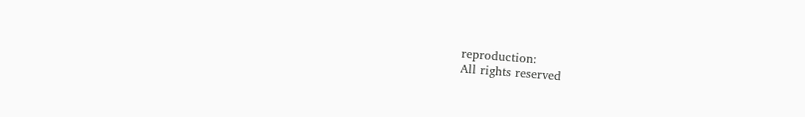reproduction:
All rights reserved